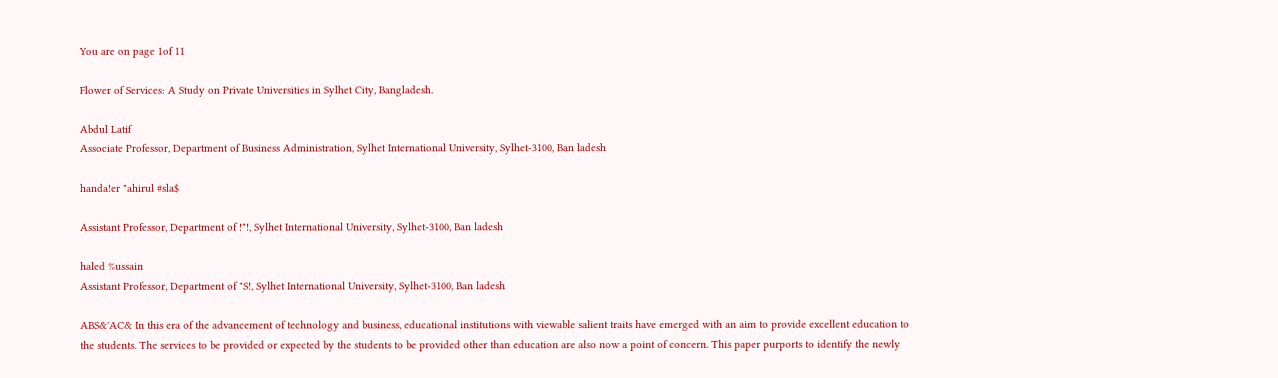You are on page 1of 11

Flower of Services: A Study on Private Universities in Sylhet City, Bangladesh.

Abdul Latif
Associate Professor, Department of Business Administration, Sylhet International University, Sylhet-3100, Ban ladesh

handa!er "ahirul #sla$

Assistant Professor, Department of !"!, Sylhet International University, Sylhet-3100, Ban ladesh

haled %ussain
Assistant Professor, Department of "S!, Sylhet International University, Sylhet-3100, Ban ladesh

ABS&'AC& In this era of the advancement of technology and business, educational institutions with viewable salient traits have emerged with an aim to provide excellent education to the students. The services to be provided or expected by the students to be provided other than education are also now a point of concern. This paper purports to identify the newly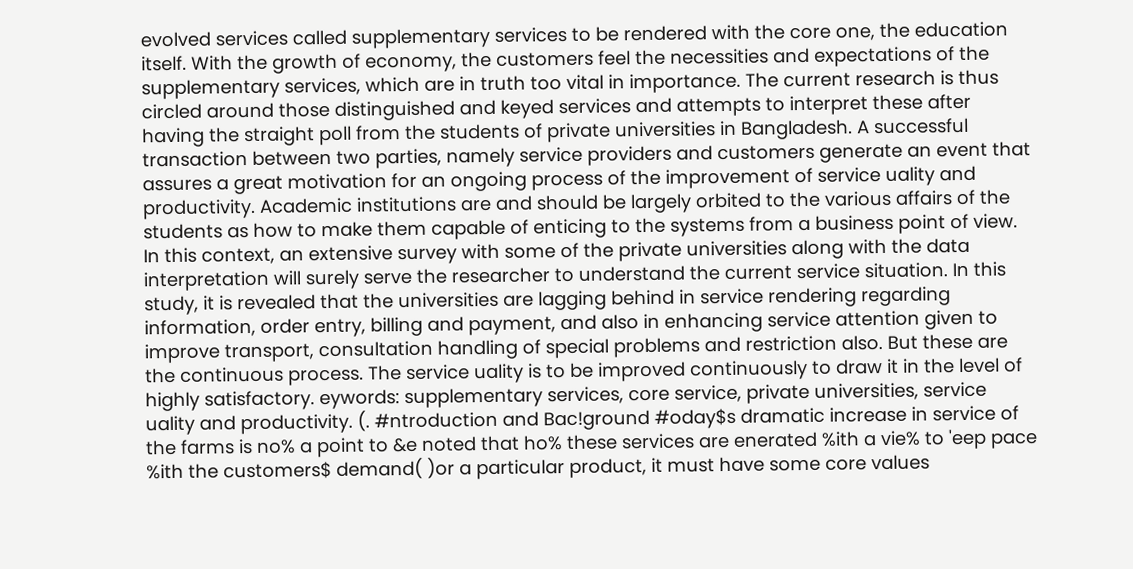evolved services called supplementary services to be rendered with the core one, the education itself. With the growth of economy, the customers feel the necessities and expectations of the supplementary services, which are in truth too vital in importance. The current research is thus circled around those distinguished and keyed services and attempts to interpret these after having the straight poll from the students of private universities in Bangladesh. A successful transaction between two parties, namely service providers and customers generate an event that assures a great motivation for an ongoing process of the improvement of service uality and productivity. Academic institutions are and should be largely orbited to the various affairs of the students as how to make them capable of enticing to the systems from a business point of view. In this context, an extensive survey with some of the private universities along with the data interpretation will surely serve the researcher to understand the current service situation. In this study, it is revealed that the universities are lagging behind in service rendering regarding information, order entry, billing and payment, and also in enhancing service attention given to improve transport, consultation handling of special problems and restriction also. But these are the continuous process. The service uality is to be improved continuously to draw it in the level of highly satisfactory. eywords: supplementary services, core service, private universities, service uality and productivity. (. #ntroduction and Bac!ground #oday$s dramatic increase in service of the farms is no% a point to &e noted that ho% these services are enerated %ith a vie% to 'eep pace %ith the customers$ demand( )or a particular product, it must have some core values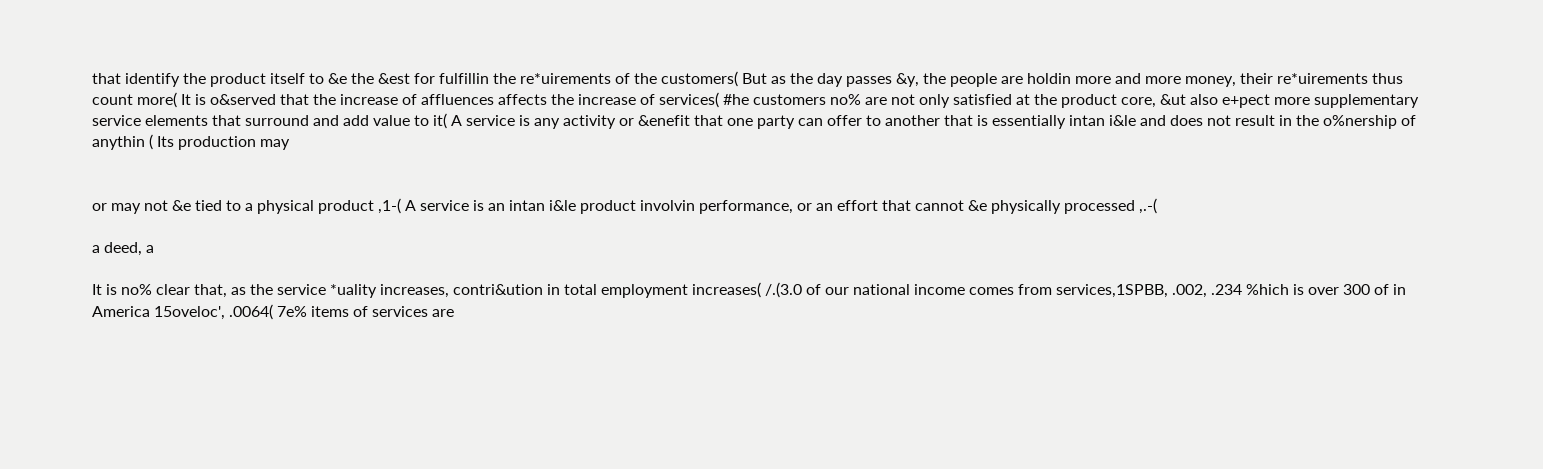that identify the product itself to &e the &est for fulfillin the re*uirements of the customers( But as the day passes &y, the people are holdin more and more money, their re*uirements thus count more( It is o&served that the increase of affluences affects the increase of services( #he customers no% are not only satisfied at the product core, &ut also e+pect more supplementary service elements that surround and add value to it( A service is any activity or &enefit that one party can offer to another that is essentially intan i&le and does not result in the o%nership of anythin ( Its production may


or may not &e tied to a physical product ,1-( A service is an intan i&le product involvin performance, or an effort that cannot &e physically processed ,.-(

a deed, a

It is no% clear that, as the service *uality increases, contri&ution in total employment increases( /.(3.0 of our national income comes from services,1SPBB, .002, .234 %hich is over 300 of in America 15oveloc', .0064( 7e% items of services are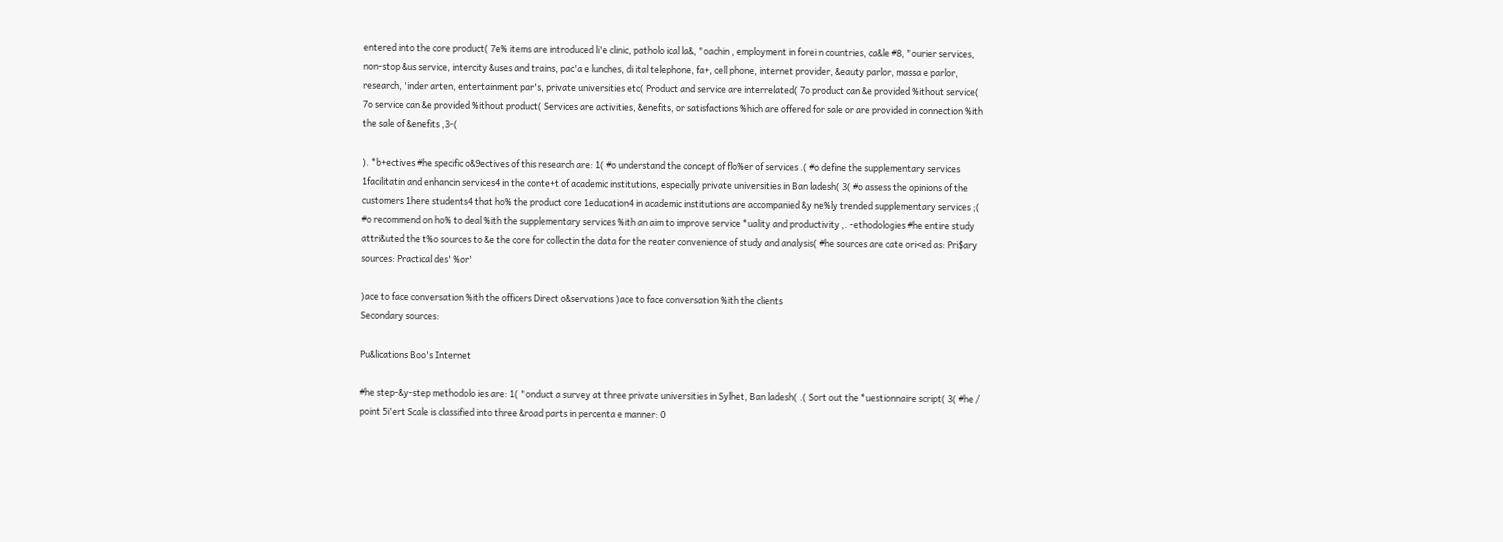entered into the core product( 7e% items are introduced li'e clinic, patholo ical la&, "oachin , employment in forei n countries, ca&le #8, "ourier services, non-stop &us service, intercity &uses and trains, pac'a e lunches, di ital telephone, fa+, cell phone, internet provider, &eauty parlor, massa e parlor, research, 'inder arten, entertainment par's, private universities etc( Product and service are interrelated( 7o product can &e provided %ithout service( 7o service can &e provided %ithout product( Services are activities, &enefits, or satisfactions %hich are offered for sale or are provided in connection %ith the sale of &enefits ,3-(

). *b+ectives #he specific o&9ectives of this research are: 1( #o understand the concept of flo%er of services .( #o define the supplementary services 1facilitatin and enhancin services4 in the conte+t of academic institutions, especially private universities in Ban ladesh( 3( #o assess the opinions of the customers 1here students4 that ho% the product core 1education4 in academic institutions are accompanied &y ne%ly trended supplementary services ;( #o recommend on ho% to deal %ith the supplementary services %ith an aim to improve service *uality and productivity ,. -ethodologies #he entire study attri&uted the t%o sources to &e the core for collectin the data for the reater convenience of study and analysis( #he sources are cate ori<ed as: Pri$ary sources: Practical des' %or'

)ace to face conversation %ith the officers Direct o&servations )ace to face conversation %ith the clients
Secondary sources:

Pu&lications Boo's Internet

#he step-&y-step methodolo ies are: 1( "onduct a survey at three private universities in Sylhet, Ban ladesh( .( Sort out the *uestionnaire script( 3( #he / point 5i'ert Scale is classified into three &road parts in percenta e manner: 0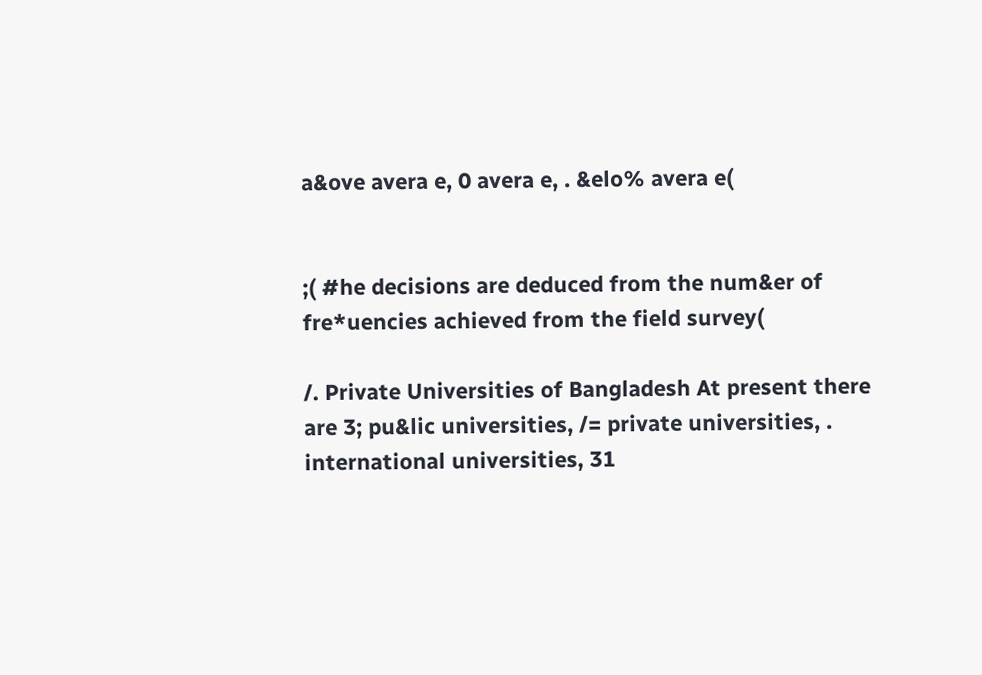a&ove avera e, 0 avera e, . &elo% avera e(


;( #he decisions are deduced from the num&er of fre*uencies achieved from the field survey(

/. Private Universities of Bangladesh At present there are 3; pu&lic universities, /= private universities, . international universities, 31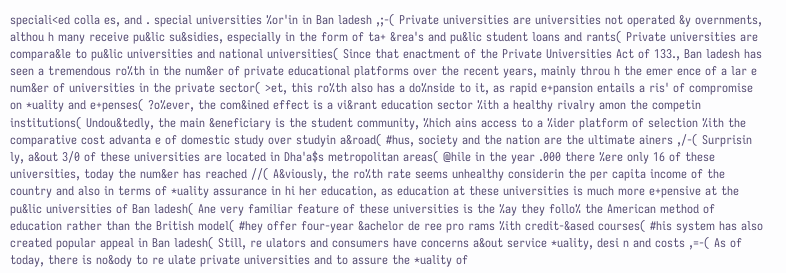speciali<ed colla es, and . special universities %or'in in Ban ladesh ,;-( Private universities are universities not operated &y overnments, althou h many receive pu&lic su&sidies, especially in the form of ta+ &rea's and pu&lic student loans and rants( Private universities are compara&le to pu&lic universities and national universities( Since that enactment of the Private Universities Act of 133., Ban ladesh has seen a tremendous ro%th in the num&er of private educational platforms over the recent years, mainly throu h the emer ence of a lar e num&er of universities in the private sector( >et, this ro%th also has a do%nside to it, as rapid e+pansion entails a ris' of compromise on *uality and e+penses( ?o%ever, the com&ined effect is a vi&rant education sector %ith a healthy rivalry amon the competin institutions( Undou&tedly, the main &eneficiary is the student community, %hich ains access to a %ider platform of selection %ith the comparative cost advanta e of domestic study over studyin a&road( #hus, society and the nation are the ultimate ainers ,/-( Surprisin ly, a&out 3/0 of these universities are located in Dha'a$s metropolitan areas( @hile in the year .000 there %ere only 16 of these universities, today the num&er has reached //( A&viously, the ro%th rate seems unhealthy considerin the per capita income of the country and also in terms of *uality assurance in hi her education, as education at these universities is much more e+pensive at the pu&lic universities of Ban ladesh( Ane very familiar feature of these universities is the %ay they follo% the American method of education rather than the British model( #hey offer four-year &achelor de ree pro rams %ith credit-&ased courses( #his system has also created popular appeal in Ban ladesh( Still, re ulators and consumers have concerns a&out service *uality, desi n and costs ,=-( As of today, there is no&ody to re ulate private universities and to assure the *uality of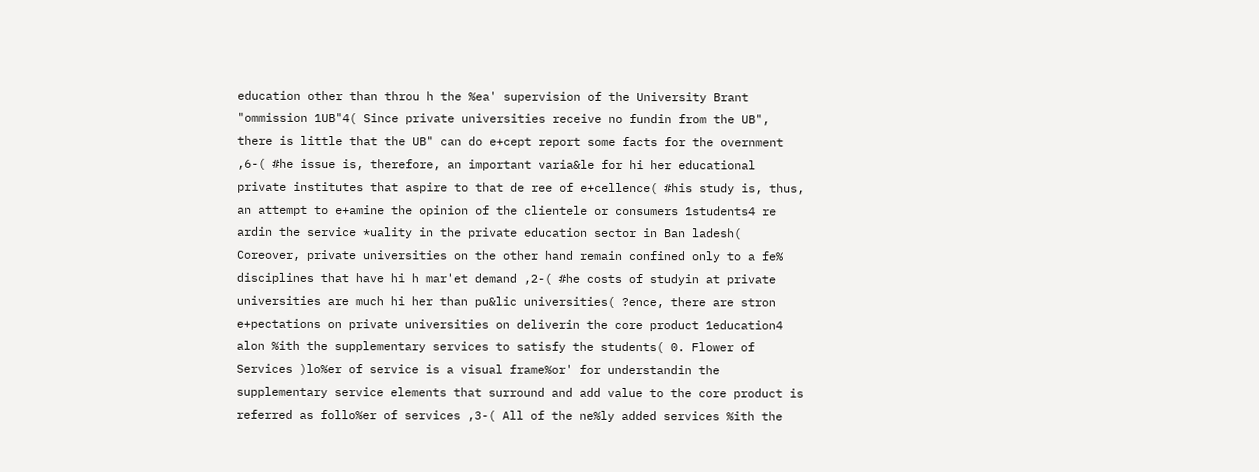education other than throu h the %ea' supervision of the University Brant "ommission 1UB"4( Since private universities receive no fundin from the UB", there is little that the UB" can do e+cept report some facts for the overnment ,6-( #he issue is, therefore, an important varia&le for hi her educational private institutes that aspire to that de ree of e+cellence( #his study is, thus, an attempt to e+amine the opinion of the clientele or consumers 1students4 re ardin the service *uality in the private education sector in Ban ladesh( Coreover, private universities on the other hand remain confined only to a fe% disciplines that have hi h mar'et demand ,2-( #he costs of studyin at private universities are much hi her than pu&lic universities( ?ence, there are stron e+pectations on private universities on deliverin the core product 1education4 alon %ith the supplementary services to satisfy the students( 0. Flower of Services )lo%er of service is a visual frame%or' for understandin the supplementary service elements that surround and add value to the core product is referred as follo%er of services ,3-( All of the ne%ly added services %ith the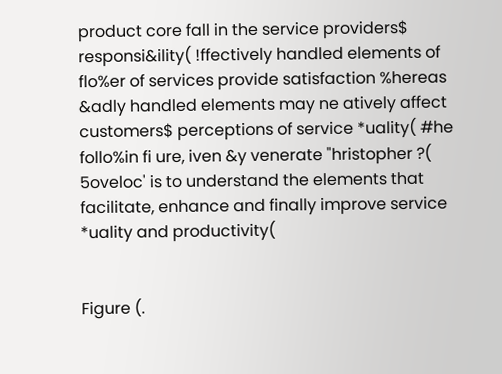product core fall in the service providers$ responsi&ility( !ffectively handled elements of flo%er of services provide satisfaction %hereas &adly handled elements may ne atively affect customers$ perceptions of service *uality( #he follo%in fi ure, iven &y venerate "hristopher ?( 5oveloc' is to understand the elements that facilitate, enhance and finally improve service *uality and productivity(


Figure (.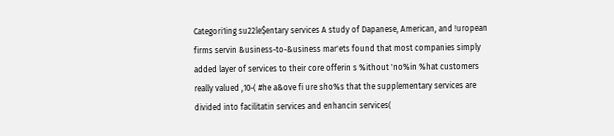Categori1ing su22le$entary services A study of Dapanese, American, and !uropean firms servin &usiness-to-&usiness mar'ets found that most companies simply added layer of services to their core offerin s %ithout 'no%in %hat customers really valued ,10-( #he a&ove fi ure sho%s that the supplementary services are divided into facilitatin services and enhancin services(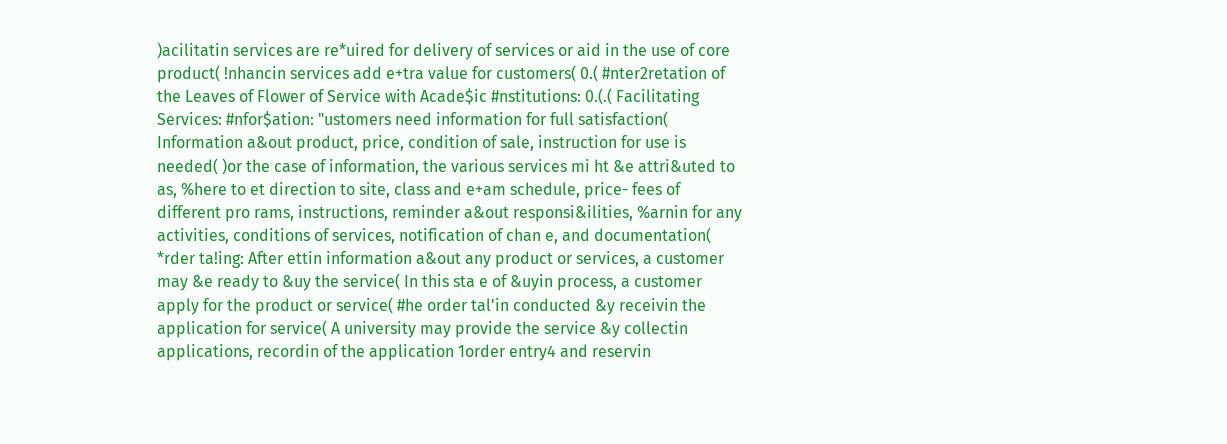)acilitatin services are re*uired for delivery of services or aid in the use of core product( !nhancin services add e+tra value for customers( 0.( #nter2retation of the Leaves of Flower of Service with Acade$ic #nstitutions: 0.(.( Facilitating Services: #nfor$ation: "ustomers need information for full satisfaction( Information a&out product, price, condition of sale, instruction for use is needed( )or the case of information, the various services mi ht &e attri&uted to as, %here to et direction to site, class and e+am schedule, price- fees of different pro rams, instructions, reminder a&out responsi&ilities, %arnin for any activities, conditions of services, notification of chan e, and documentation( *rder ta!ing: After ettin information a&out any product or services, a customer may &e ready to &uy the service( In this sta e of &uyin process, a customer apply for the product or service( #he order tal'in conducted &y receivin the application for service( A university may provide the service &y collectin applications, recordin of the application 1order entry4 and reservin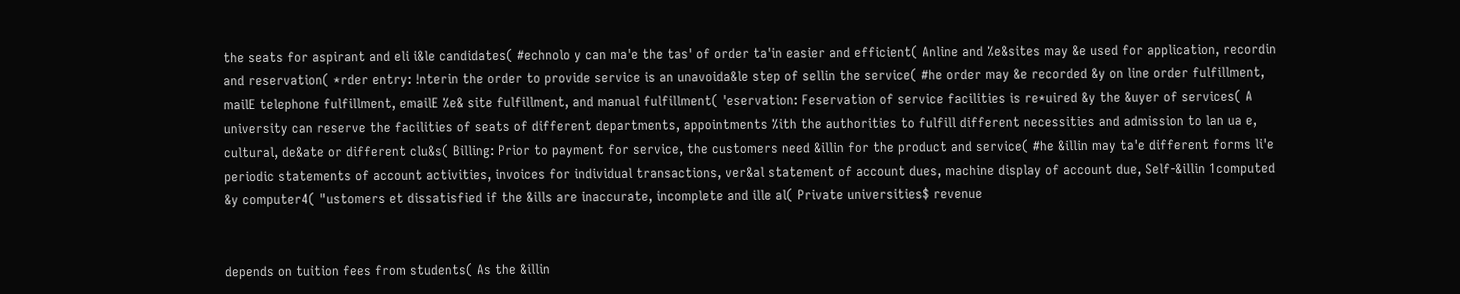the seats for aspirant and eli i&le candidates( #echnolo y can ma'e the tas' of order ta'in easier and efficient( Anline and %e&sites may &e used for application, recordin and reservation( *rder entry: !nterin the order to provide service is an unavoida&le step of sellin the service( #he order may &e recorded &y on line order fulfillment, mailE telephone fulfillment, emailE %e& site fulfillment, and manual fulfillment( 'eservation: Feservation of service facilities is re*uired &y the &uyer of services( A university can reserve the facilities of seats of different departments, appointments %ith the authorities to fulfill different necessities and admission to lan ua e, cultural, de&ate or different clu&s( Billing: Prior to payment for service, the customers need &illin for the product and service( #he &illin may ta'e different forms li'e periodic statements of account activities, invoices for individual transactions, ver&al statement of account dues, machine display of account due, Self-&illin 1computed &y computer4( "ustomers et dissatisfied if the &ills are inaccurate, incomplete and ille al( Private universities$ revenue


depends on tuition fees from students( As the &illin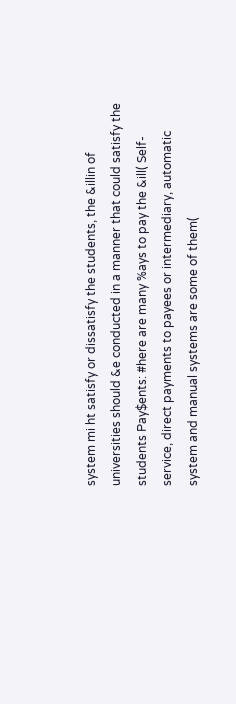system mi ht satisfy or dissatisfy the students, the &illin of universities should &e conducted in a manner that could satisfy the students Pay$ents: #here are many %ays to pay the &ill( Self-service, direct payments to payees or intermediary, automatic system and manual systems are some of them(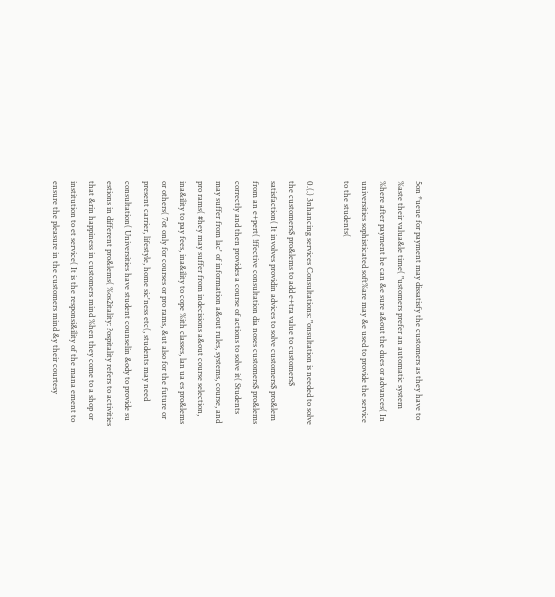5on *ueue for payment may dissatisfy the customers as they have to %aste their valua&le time( "ustomers prefer an automatic system %here after payment he can &e sure a&out the dues or advances( In universities sophisticated soft%are may &e used to provide the service to the students(

0.(.) 3nhancing services Consultations: "onsultation is needed to solve the customers$ pro&lems to add e+tra value to customers$ satisfaction( It involves providin advices to solve customers$ pro&lem from an e+pert( !ffective consultation dia noses customers$ pro&lems correctly and then provides a course of actions to solve it( Students may suffer from lac' of information a&out rules, systems, course, and pro rams( #hey may suffer from indecisions a&out course selection, ina&ility to pay fees, ina&ility to cope %ith classes, lan ua es pro&lems or others( 7ot only for courses or pro rams, &ut also for the future or present carrier, lifestyle, home sic'ness etc(, students may need consultation( Universities have student counselin &ody to provide su estions in different pro&lems( %os2itality: ?ospitality refers to activities that &rin happiness in customers mind %hen they come to a shop or institution to et service( It is the responsi&ility of the mana ement to ensure the pleasure in the customers mind &y their courtesy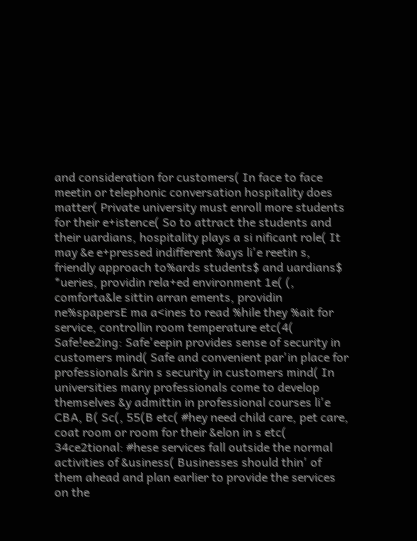and consideration for customers( In face to face meetin or telephonic conversation hospitality does matter( Private university must enroll more students for their e+istence( So to attract the students and their uardians, hospitality plays a si nificant role( It may &e e+pressed indifferent %ays li'e reetin s, friendly approach to%ards students$ and uardians$ *ueries, providin rela+ed environment 1e( (, comforta&le sittin arran ements, providin ne%spapersE ma a<ines to read %hile they %ait for service, controllin room temperature etc(4( Safe!ee2ing: Safe'eepin provides sense of security in customers mind( Safe and convenient par'in place for professionals &rin s security in customers mind( In universities many professionals come to develop themselves &y admittin in professional courses li'e CBA, B( Sc(, 55(B etc( #hey need child care, pet care, coat room or room for their &elon in s etc( 34ce2tional: #hese services fall outside the normal activities of &usiness( Businesses should thin' of them ahead and plan earlier to provide the services on the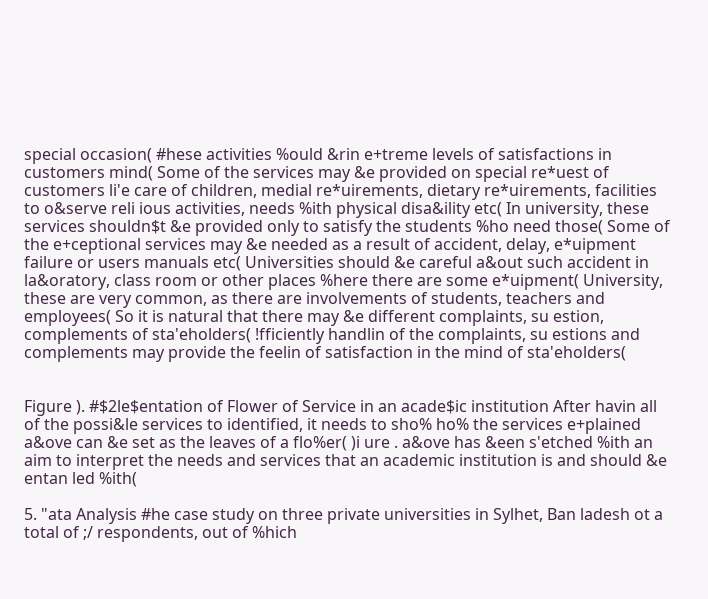special occasion( #hese activities %ould &rin e+treme levels of satisfactions in customers mind( Some of the services may &e provided on special re*uest of customers li'e care of children, medial re*uirements, dietary re*uirements, facilities to o&serve reli ious activities, needs %ith physical disa&ility etc( In university, these services shouldn$t &e provided only to satisfy the students %ho need those( Some of the e+ceptional services may &e needed as a result of accident, delay, e*uipment failure or users manuals etc( Universities should &e careful a&out such accident in la&oratory, class room or other places %here there are some e*uipment( University, these are very common, as there are involvements of students, teachers and employees( So it is natural that there may &e different complaints, su estion, complements of sta'eholders( !fficiently handlin of the complaints, su estions and complements may provide the feelin of satisfaction in the mind of sta'eholders(


Figure ). #$2le$entation of Flower of Service in an acade$ic institution After havin all of the possi&le services to identified, it needs to sho% ho% the services e+plained a&ove can &e set as the leaves of a flo%er( )i ure . a&ove has &een s'etched %ith an aim to interpret the needs and services that an academic institution is and should &e entan led %ith(

5. "ata Analysis #he case study on three private universities in Sylhet, Ban ladesh ot a total of ;/ respondents, out of %hich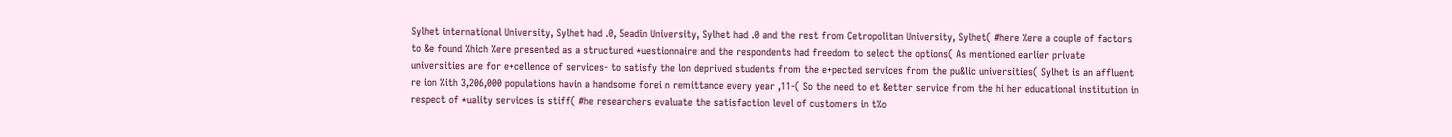Sylhet international University, Sylhet had .0, 5eadin University, Sylhet had .0 and the rest from Cetropolitan University, Sylhet( #here %ere a couple of factors to &e found %hich %ere presented as a structured *uestionnaire and the respondents had freedom to select the options( As mentioned earlier private universities are for e+cellence of services- to satisfy the lon deprived students from the e+pected services from the pu&lic universities( Sylhet is an affluent re ion %ith 3,206,000 populations havin a handsome forei n remittance every year ,11-( So the need to et &etter service from the hi her educational institution in respect of *uality services is stiff( #he researchers evaluate the satisfaction level of customers in t%o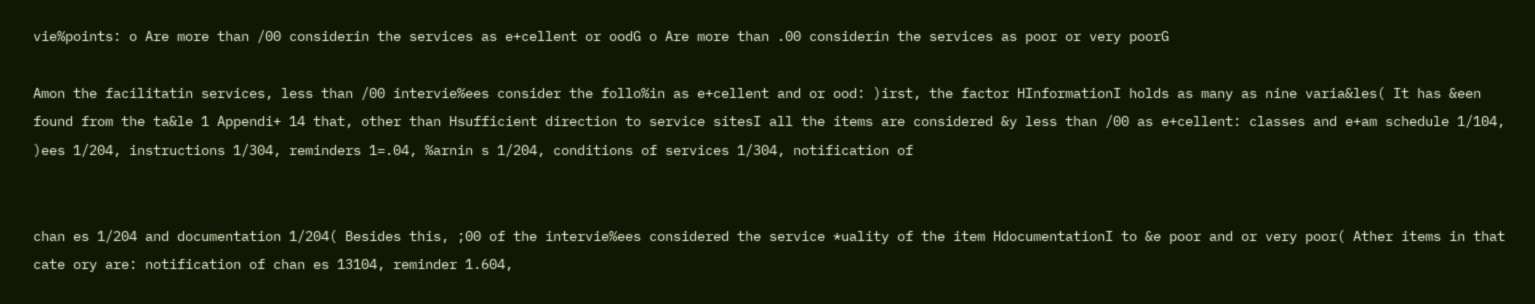vie%points: o Are more than /00 considerin the services as e+cellent or oodG o Are more than .00 considerin the services as poor or very poorG

Amon the facilitatin services, less than /00 intervie%ees consider the follo%in as e+cellent and or ood: )irst, the factor HInformationI holds as many as nine varia&les( It has &een found from the ta&le 1 Appendi+ 14 that, other than Hsufficient direction to service sitesI all the items are considered &y less than /00 as e+cellent: classes and e+am schedule 1/104, )ees 1/204, instructions 1/304, reminders 1=.04, %arnin s 1/204, conditions of services 1/304, notification of


chan es 1/204 and documentation 1/204( Besides this, ;00 of the intervie%ees considered the service *uality of the item HdocumentationI to &e poor and or very poor( Ather items in that cate ory are: notification of chan es 13104, reminder 1.604,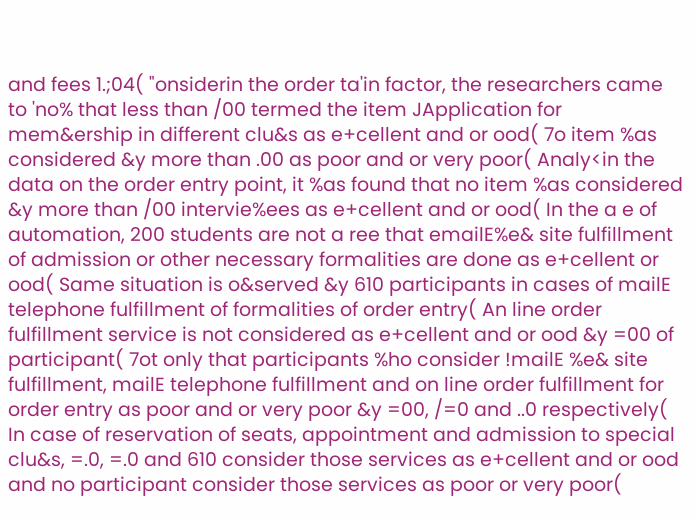and fees 1.;04( "onsiderin the order ta'in factor, the researchers came to 'no% that less than /00 termed the item JApplication for mem&ership in different clu&s as e+cellent and or ood( 7o item %as considered &y more than .00 as poor and or very poor( Analy<in the data on the order entry point, it %as found that no item %as considered &y more than /00 intervie%ees as e+cellent and or ood( In the a e of automation, 200 students are not a ree that emailE%e& site fulfillment of admission or other necessary formalities are done as e+cellent or ood( Same situation is o&served &y 610 participants in cases of mailE telephone fulfillment of formalities of order entry( An line order fulfillment service is not considered as e+cellent and or ood &y =00 of participant( 7ot only that participants %ho consider !mailE %e& site fulfillment, mailE telephone fulfillment and on line order fulfillment for order entry as poor and or very poor &y =00, /=0 and ..0 respectively( In case of reservation of seats, appointment and admission to special clu&s, =.0, =.0 and 610 consider those services as e+cellent and or ood and no participant consider those services as poor or very poor(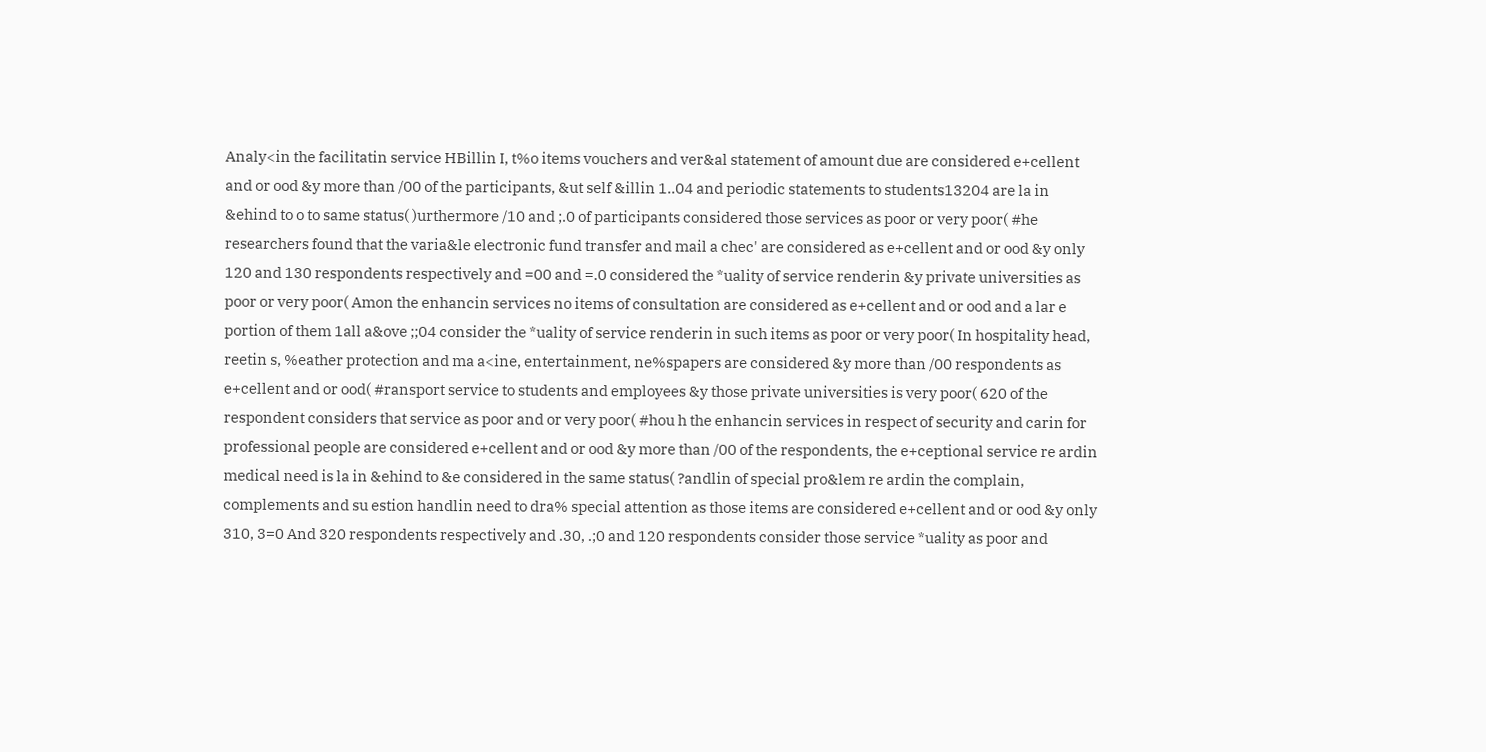Analy<in the facilitatin service HBillin I, t%o items vouchers and ver&al statement of amount due are considered e+cellent and or ood &y more than /00 of the participants, &ut self &illin 1..04 and periodic statements to students13204 are la in &ehind to o to same status( )urthermore /10 and ;.0 of participants considered those services as poor or very poor( #he researchers found that the varia&le electronic fund transfer and mail a chec' are considered as e+cellent and or ood &y only 120 and 130 respondents respectively and =00 and =.0 considered the *uality of service renderin &y private universities as poor or very poor( Amon the enhancin services no items of consultation are considered as e+cellent and or ood and a lar e portion of them 1all a&ove ;;04 consider the *uality of service renderin in such items as poor or very poor( In hospitality head, reetin s, %eather protection and ma a<ine, entertainment, ne%spapers are considered &y more than /00 respondents as e+cellent and or ood( #ransport service to students and employees &y those private universities is very poor( 620 of the respondent considers that service as poor and or very poor( #hou h the enhancin services in respect of security and carin for professional people are considered e+cellent and or ood &y more than /00 of the respondents, the e+ceptional service re ardin medical need is la in &ehind to &e considered in the same status( ?andlin of special pro&lem re ardin the complain, complements and su estion handlin need to dra% special attention as those items are considered e+cellent and or ood &y only 310, 3=0 And 320 respondents respectively and .30, .;0 and 120 respondents consider those service *uality as poor and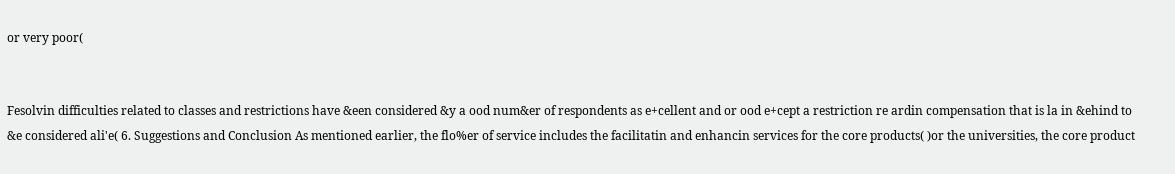or very poor(


Fesolvin difficulties related to classes and restrictions have &een considered &y a ood num&er of respondents as e+cellent and or ood e+cept a restriction re ardin compensation that is la in &ehind to &e considered ali'e( 6. Suggestions and Conclusion As mentioned earlier, the flo%er of service includes the facilitatin and enhancin services for the core products( )or the universities, the core product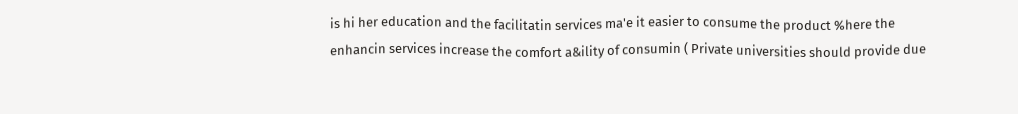is hi her education and the facilitatin services ma'e it easier to consume the product %here the enhancin services increase the comfort a&ility of consumin ( Private universities should provide due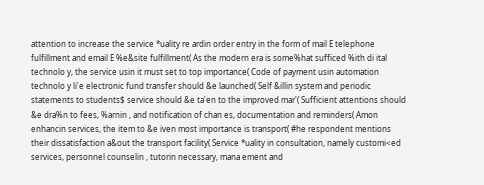attention to increase the service *uality re ardin order entry in the form of mail E telephone fulfillment and email E %e&site fulfillment( As the modern era is some%hat sufficed %ith di ital technolo y, the service usin it must set to top importance( Code of payment usin automation technolo y li'e electronic fund transfer should &e launched( Self &illin system and periodic statements to students$ service should &e ta'en to the improved mar'( Sufficient attentions should &e dra%n to fees, %arnin , and notification of chan es, documentation and reminders( Amon enhancin services, the item to &e iven most importance is transport( #he respondent mentions their dissatisfaction a&out the transport facility( Service *uality in consultation, namely customi<ed services, personnel counselin , tutorin necessary, mana ement and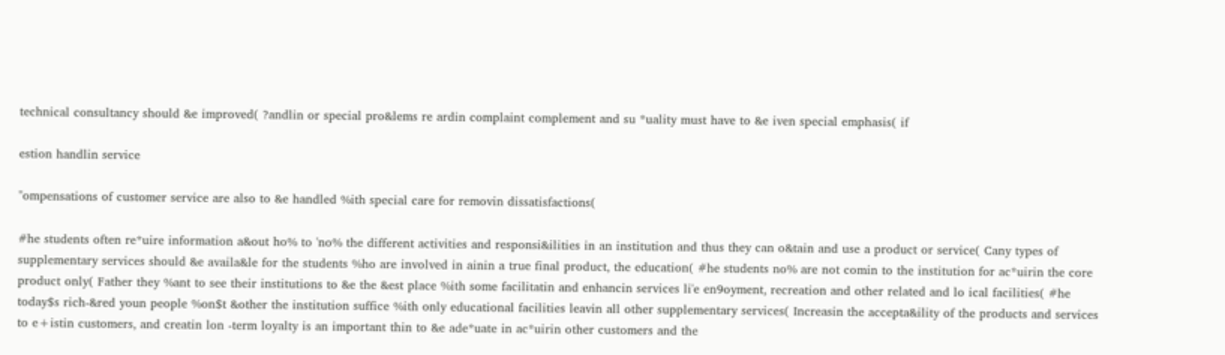technical consultancy should &e improved( ?andlin or special pro&lems re ardin complaint complement and su *uality must have to &e iven special emphasis( if

estion handlin service

"ompensations of customer service are also to &e handled %ith special care for removin dissatisfactions(

#he students often re*uire information a&out ho% to 'no% the different activities and responsi&ilities in an institution and thus they can o&tain and use a product or service( Cany types of supplementary services should &e availa&le for the students %ho are involved in ainin a true final product, the education( #he students no% are not comin to the institution for ac*uirin the core product only( Father they %ant to see their institutions to &e the &est place %ith some facilitatin and enhancin services li'e en9oyment, recreation and other related and lo ical facilities( #he today$s rich-&red youn people %on$t &other the institution suffice %ith only educational facilities leavin all other supplementary services( Increasin the accepta&ility of the products and services to e+istin customers, and creatin lon -term loyalty is an important thin to &e ade*uate in ac*uirin other customers and the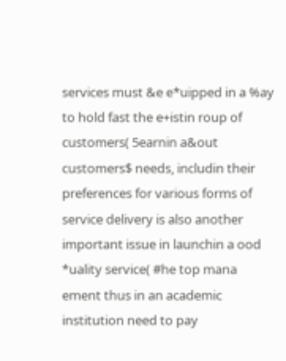services must &e e*uipped in a %ay to hold fast the e+istin roup of customers( 5earnin a&out customers$ needs, includin their preferences for various forms of service delivery is also another important issue in launchin a ood *uality service( #he top mana ement thus in an academic institution need to pay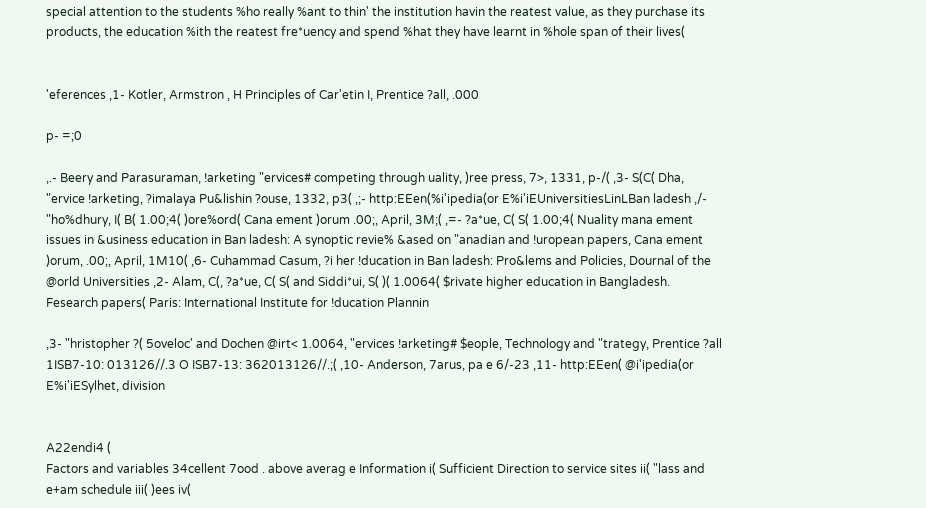special attention to the students %ho really %ant to thin' the institution havin the reatest value, as they purchase its products, the education %ith the reatest fre*uency and spend %hat they have learnt in %hole span of their lives(


'eferences ,1- Kotler, Armstron , H Principles of Car'etin I, Prentice ?all, .000

p- =;0

,.- Beery and Parasuraman, !arketing "ervices# competing through uality, )ree press, 7>, 1331, p-/( ,3- S(C( Dha, "ervice !arketing, ?imalaya Pu&lishin ?ouse, 1332, p3( ,;- http:EEen(%i'ipedia(or E%i'iEUniversitiesLinLBan ladesh ,/- "ho%dhury, I( B( 1.00;4( )ore%ord( Cana ement )orum .00;, April, 3M;( ,=- ?a*ue, C( S( 1.00;4( Nuality mana ement issues in &usiness education in Ban ladesh: A synoptic revie% &ased on "anadian and !uropean papers, Cana ement )orum, .00;, April, 1M10( ,6- Cuhammad Casum, ?i her !ducation in Ban ladesh: Pro&lems and Policies, Dournal of the @orld Universities ,2- Alam, C(, ?a*ue, C( S( and Siddi*ui, S( )( 1.0064( $rivate higher education in Bangladesh. Fesearch papers( Paris: International Institute for !ducation Plannin

,3- "hristopher ?( 5oveloc' and Dochen @irt< 1.0064, "ervices !arketing# $eople, Technology and "trategy, Prentice ?all 1ISB7-10: 013126//.3 O ISB7-13: 362013126//.;( ,10- Anderson, 7arus, pa e 6/-23 ,11- http:EEen( @i'ipedia(or E%i'iESylhet, division


A22endi4 (
Factors and variables 34cellent 7ood . above averag e Information i( Sufficient Direction to service sites ii( "lass and e+am schedule iii( )ees iv(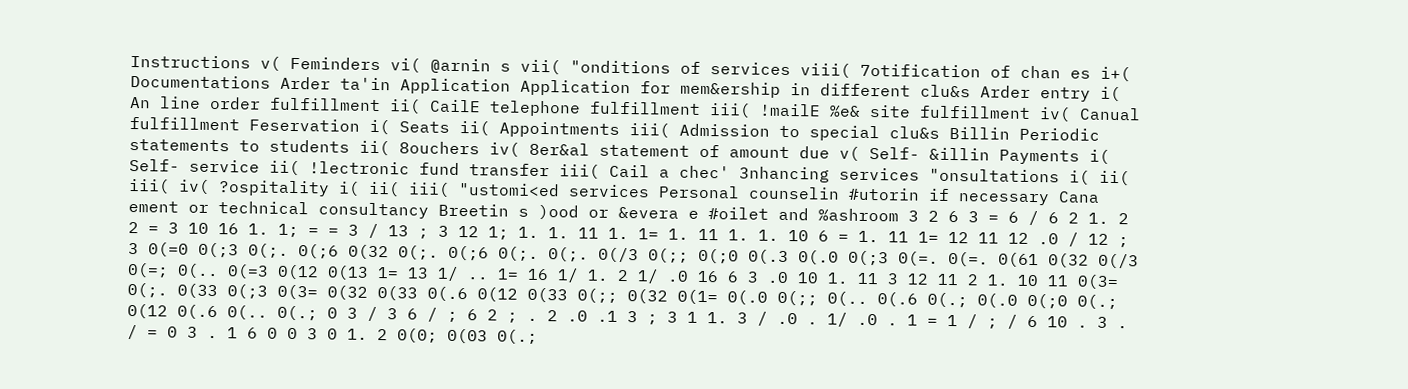Instructions v( Feminders vi( @arnin s vii( "onditions of services viii( 7otification of chan es i+( Documentations Arder ta'in Application Application for mem&ership in different clu&s Arder entry i( An line order fulfillment ii( CailE telephone fulfillment iii( !mailE %e& site fulfillment iv( Canual fulfillment Feservation i( Seats ii( Appointments iii( Admission to special clu&s Billin Periodic statements to students ii( 8ouchers iv( 8er&al statement of amount due v( Self- &illin Payments i( Self- service ii( !lectronic fund transfer iii( Cail a chec' 3nhancing services "onsultations i( ii( iii( iv( ?ospitality i( ii( iii( "ustomi<ed services Personal counselin #utorin if necessary Cana ement or technical consultancy Breetin s )ood or &evera e #oilet and %ashroom 3 2 6 3 = 6 / 6 2 1. 2 2 = 3 10 16 1. 1; = = 3 / 13 ; 3 12 1; 1. 1. 11 1. 1= 1. 11 1. 1. 10 6 = 1. 11 1= 12 11 12 .0 / 12 ; 3 0(=0 0(;3 0(;. 0(;6 0(32 0(;. 0(;6 0(;. 0(;. 0(/3 0(;; 0(;0 0(.3 0(.0 0(;3 0(=. 0(=. 0(61 0(32 0(/3 0(=; 0(.. 0(=3 0(12 0(13 1= 13 1/ .. 1= 16 1/ 1. 2 1/ .0 16 6 3 .0 10 1. 11 3 12 11 2 1. 10 11 0(3= 0(;. 0(33 0(;3 0(3= 0(32 0(33 0(.6 0(12 0(33 0(;; 0(32 0(1= 0(.0 0(;; 0(.. 0(.6 0(.; 0(.0 0(;0 0(.; 0(12 0(.6 0(.. 0(.; 0 3 / 3 6 / ; 6 2 ; . 2 .0 .1 3 ; 3 1 1. 3 / .0 . 1/ .0 . 1 = 1 / ; / 6 10 . 3 . / = 0 3 . 1 6 0 0 3 0 1. 2 0(0; 0(03 0(.;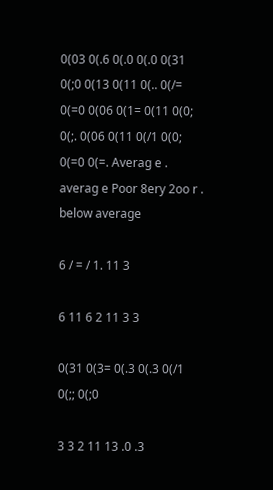0(03 0(.6 0(.0 0(.0 0(31 0(;0 0(13 0(11 0(.. 0(/= 0(=0 0(06 0(1= 0(11 0(0; 0(;. 0(06 0(11 0(/1 0(0; 0(=0 0(=. Averag e . averag e Poor 8ery 2oo r . below average

6 / = / 1. 11 3

6 11 6 2 11 3 3

0(31 0(3= 0(.3 0(.3 0(/1 0(;; 0(;0

3 3 2 11 13 .0 .3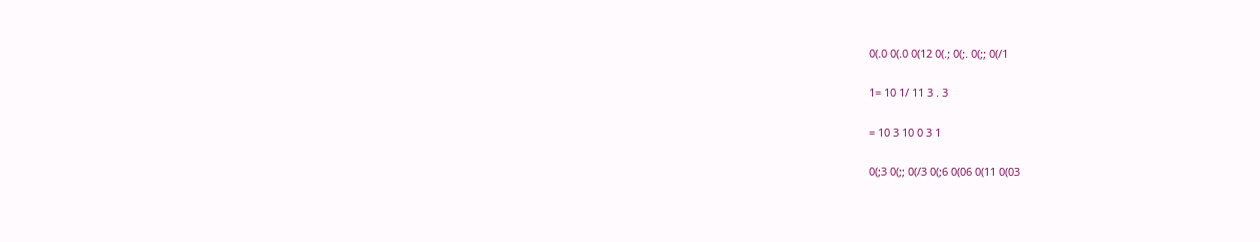0(.0 0(.0 0(12 0(.; 0(;. 0(;; 0(/1

1= 10 1/ 11 3 . 3

= 10 3 10 0 3 1

0(;3 0(;; 0(/3 0(;6 0(06 0(11 0(03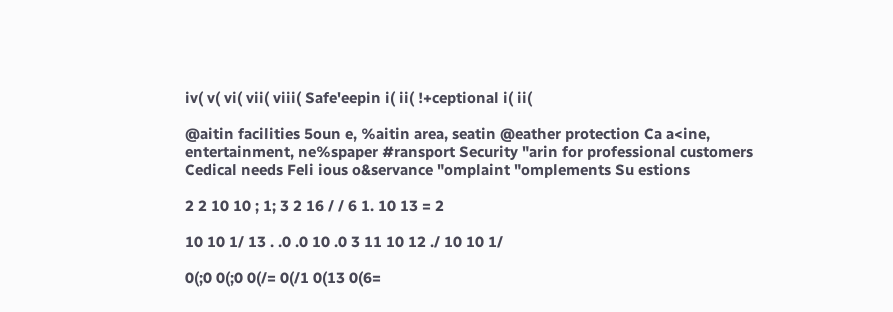iv( v( vi( vii( viii( Safe'eepin i( ii( !+ceptional i( ii(

@aitin facilities 5oun e, %aitin area, seatin @eather protection Ca a<ine, entertainment, ne%spaper #ransport Security "arin for professional customers Cedical needs Feli ious o&servance "omplaint "omplements Su estions

2 2 10 10 ; 1; 3 2 16 / / 6 1. 10 13 = 2

10 10 1/ 13 . .0 .0 10 .0 3 11 10 12 ./ 10 10 1/

0(;0 0(;0 0(/= 0(/1 0(13 0(6=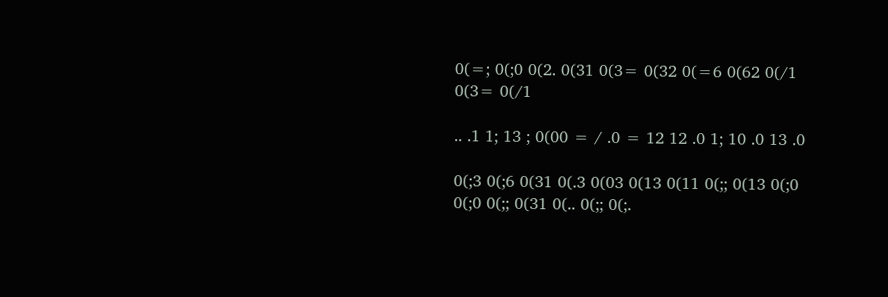0(=; 0(;0 0(2. 0(31 0(3= 0(32 0(=6 0(62 0(/1 0(3= 0(/1

.. .1 1; 13 ; 0(00 = / .0 = 12 12 .0 1; 10 .0 13 .0

0(;3 0(;6 0(31 0(.3 0(03 0(13 0(11 0(;; 0(13 0(;0 0(;0 0(;; 0(31 0(.. 0(;; 0(;.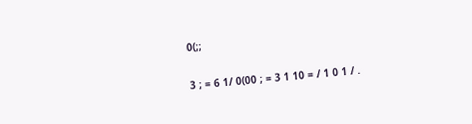0(;;

3 ; = 6 1/ 0(00 ; = 3 1 10 = / 1 0 1 / .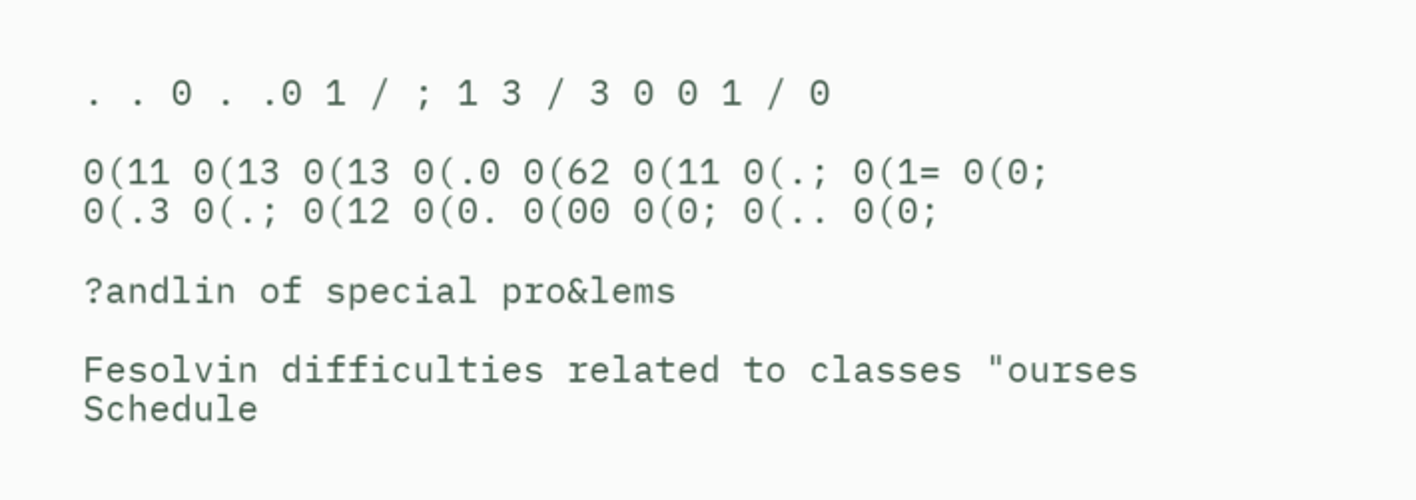. . 0 . .0 1 / ; 1 3 / 3 0 0 1 / 0

0(11 0(13 0(13 0(.0 0(62 0(11 0(.; 0(1= 0(0; 0(.3 0(.; 0(12 0(0. 0(00 0(0; 0(.. 0(0;

?andlin of special pro&lems

Fesolvin difficulties related to classes "ourses Schedule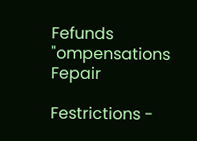Fefunds "ompensations Fepair

Festrictions -